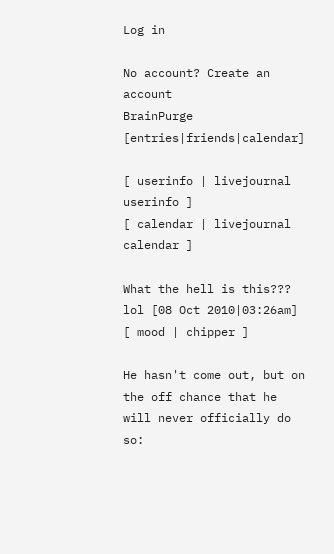Log in

No account? Create an account
BrainPurge [entries|friends|calendar]

[ userinfo | livejournal userinfo ]
[ calendar | livejournal calendar ]

What the hell is this??? lol [08 Oct 2010|03:26am]
[ mood | chipper ]

He hasn't come out, but on the off chance that he will never officially do so: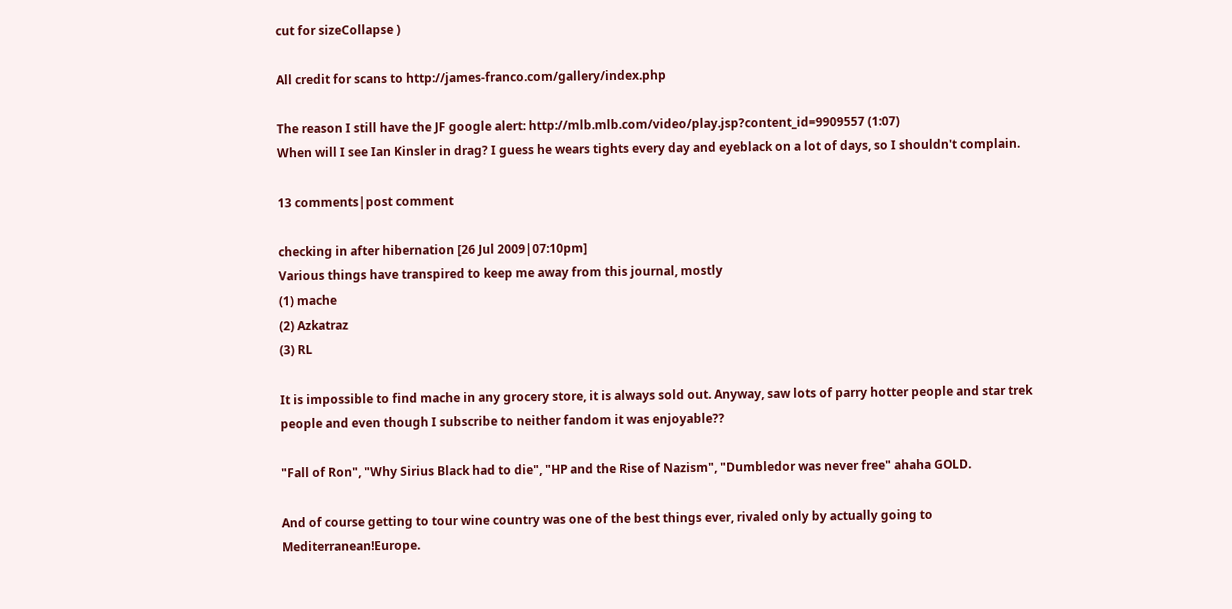cut for sizeCollapse )

All credit for scans to http://james-franco.com/gallery/index.php

The reason I still have the JF google alert: http://mlb.mlb.com/video/play.jsp?content_id=9909557 (1:07)
When will I see Ian Kinsler in drag? I guess he wears tights every day and eyeblack on a lot of days, so I shouldn't complain.

13 comments|post comment

checking in after hibernation [26 Jul 2009|07:10pm]
Various things have transpired to keep me away from this journal, mostly
(1) mache
(2) Azkatraz
(3) RL

It is impossible to find mache in any grocery store, it is always sold out. Anyway, saw lots of parry hotter people and star trek people and even though I subscribe to neither fandom it was enjoyable??

"Fall of Ron", "Why Sirius Black had to die", "HP and the Rise of Nazism", "Dumbledor was never free" ahaha GOLD.

And of course getting to tour wine country was one of the best things ever, rivaled only by actually going to Mediterranean!Europe.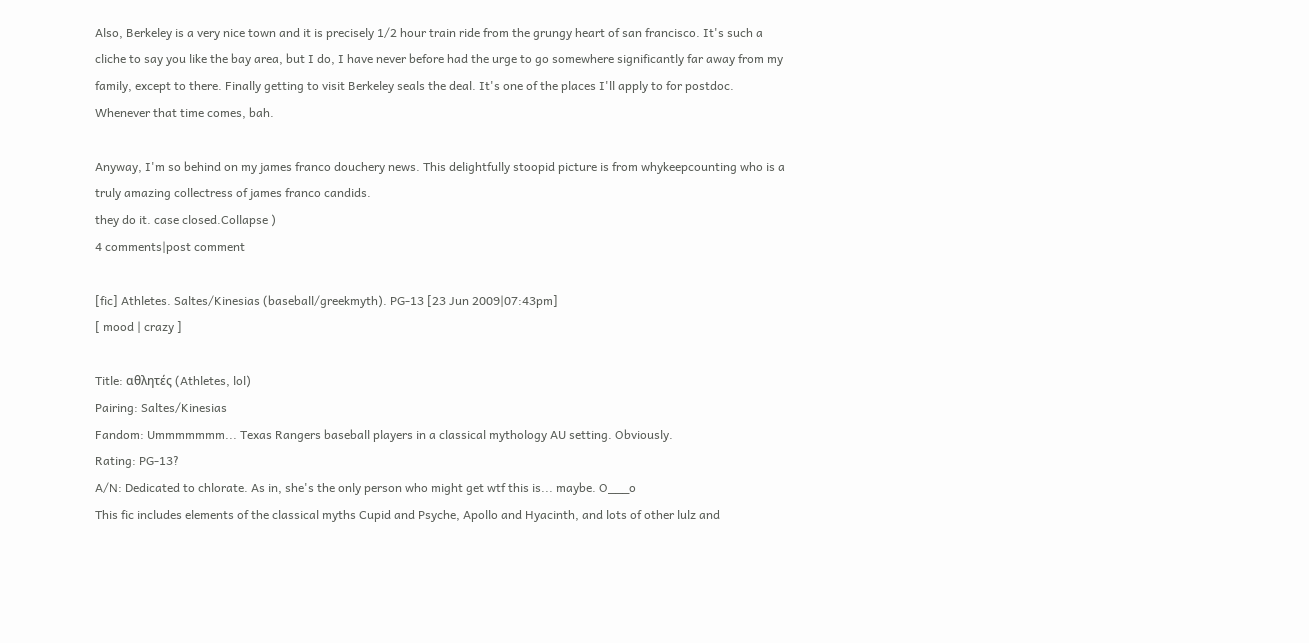Also, Berkeley is a very nice town and it is precisely 1/2 hour train ride from the grungy heart of san francisco. It's such a cliche to say you like the bay area, but I do, I have never before had the urge to go somewhere significantly far away from my family, except to there. Finally getting to visit Berkeley seals the deal. It's one of the places I'll apply to for postdoc. Whenever that time comes, bah.

Anyway, I'm so behind on my james franco douchery news. This delightfully stoopid picture is from whykeepcounting who is a truly amazing collectress of james franco candids.
they do it. case closed.Collapse )
4 comments|post comment

[fic] Athletes. Saltes/Kinesias (baseball/greekmyth). PG-13 [23 Jun 2009|07:43pm]
[ mood | crazy ]

Title: αθλητές (Athletes, lol)
Pairing: Saltes/Kinesias
Fandom: Ummmmmmm... Texas Rangers baseball players in a classical mythology AU setting. Obviously.
Rating: PG-13?
A/N: Dedicated to chlorate. As in, she's the only person who might get wtf this is... maybe. O___o
This fic includes elements of the classical myths Cupid and Psyche, Apollo and Hyacinth, and lots of other lulz and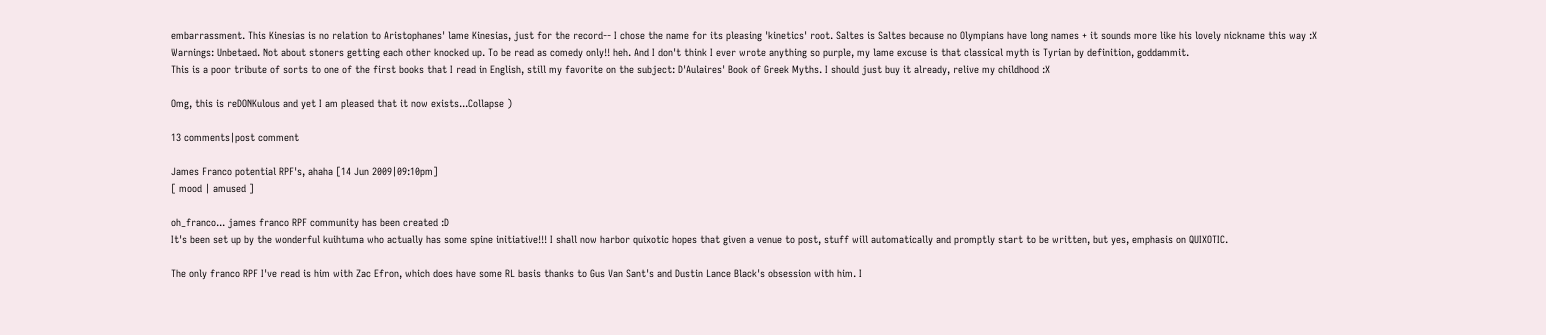embarrassment. This Kinesias is no relation to Aristophanes' lame Kinesias, just for the record-- I chose the name for its pleasing 'kinetics' root. Saltes is Saltes because no Olympians have long names + it sounds more like his lovely nickname this way :X
Warnings: Unbetaed. Not about stoners getting each other knocked up. To be read as comedy only!! heh. And I don't think I ever wrote anything so purple, my lame excuse is that classical myth is Tyrian by definition, goddammit.
This is a poor tribute of sorts to one of the first books that I read in English, still my favorite on the subject: D'Aulaires' Book of Greek Myths. I should just buy it already, relive my childhood :X

Omg, this is reDONKulous and yet I am pleased that it now exists...Collapse )

13 comments|post comment

James Franco potential RPF's, ahaha [14 Jun 2009|09:10pm]
[ mood | amused ]

oh_franco... james franco RPF community has been created :D
It's been set up by the wonderful kuihtuma who actually has some spine initiative!!! I shall now harbor quixotic hopes that given a venue to post, stuff will automatically and promptly start to be written, but yes, emphasis on QUIXOTIC.

The only franco RPF I've read is him with Zac Efron, which does have some RL basis thanks to Gus Van Sant's and Dustin Lance Black's obsession with him. I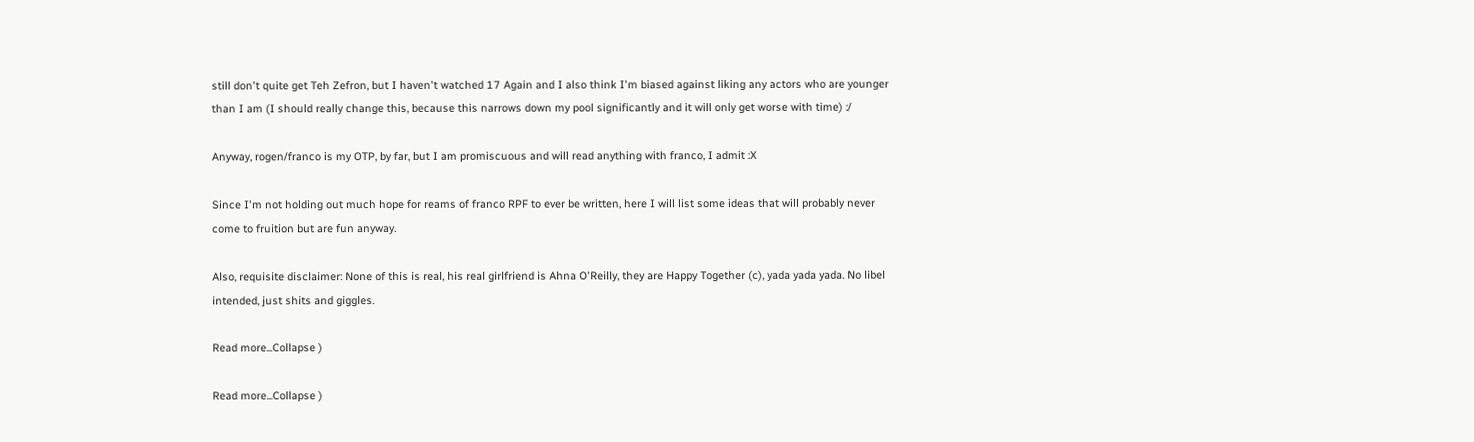still don't quite get Teh Zefron, but I haven't watched 17 Again and I also think I'm biased against liking any actors who are younger than I am (I should really change this, because this narrows down my pool significantly and it will only get worse with time) :/

Anyway, rogen/franco is my OTP, by far, but I am promiscuous and will read anything with franco, I admit :X

Since I'm not holding out much hope for reams of franco RPF to ever be written, here I will list some ideas that will probably never come to fruition but are fun anyway.

Also, requisite disclaimer: None of this is real, his real girlfriend is Ahna O'Reilly, they are Happy Together (c), yada yada yada. No libel intended, just shits and giggles.

Read more...Collapse )

Read more...Collapse )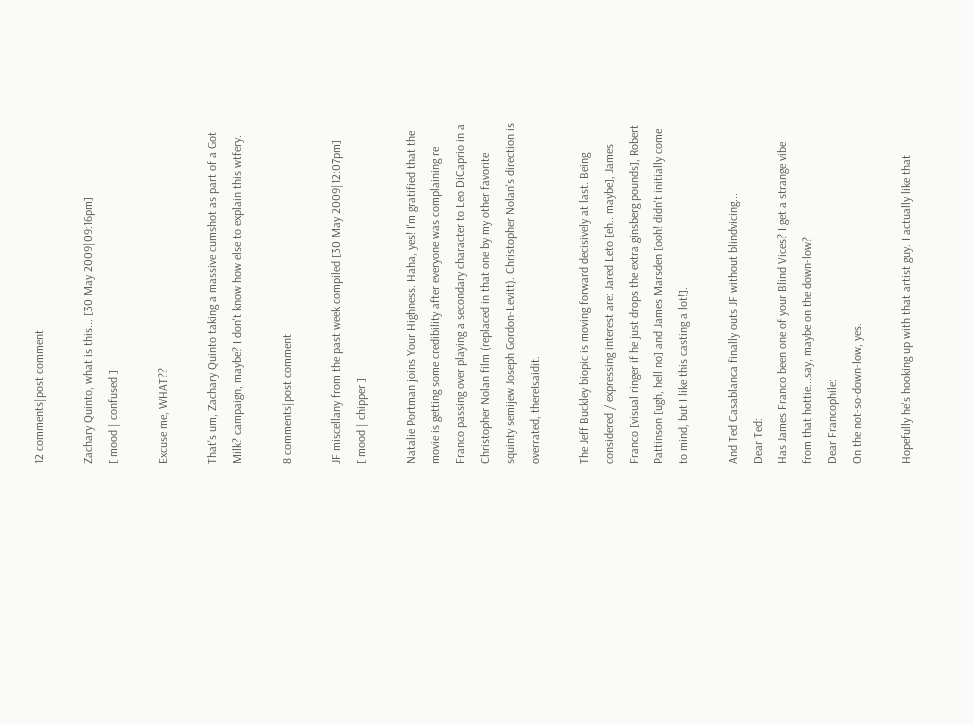12 comments|post comment

Zachary Quinto, what is this... [30 May 2009|09:16pm]
[ mood | confused ]

Excuse me, WHAT??

That's um, Zachary Quinto taking a massive cumshot as part of a Got Milk? campaign, maybe? I don't know how else to explain this wtfery.

8 comments|post comment

JF miscellany from the past week compiled [30 May 2009|12:07pm]
[ mood | chipper ]

Natalie Portman joins Your Highness. Haha, yes! I'm gratified that the movie is getting some credibility after everyone was complaining re Franco passing over playing a secondary character to Leo DiCaprio in a Christopher Nolan film (replaced in that one by my other favorite squinty semijew Joseph Gordon-Levitt). Christopher Nolan's direction is overrated, thereIsaidit.

The Jeff Buckley biopic is moving forward decisively at last. Being considered / expressing interest are: Jared Leto [eh.. maybe], James Franco [visual ringer if he just drops the extra ginsberg pounds], Robert Pattinson [ugh, hell no] and James Marsden [ooh! didn't initially come to mind, but I like this casting a lot!].

And Ted Casablanca finally outs JF without blindvicing...
Dear Ted:
Has James Franco been one of your Blind Vices? I get a strange vibe from that hottie...say, maybe on the down-low?
Dear Francophile:
On the not-so-down-low, yes.

Hopefully he's hooking up with that artist guy. I actually like that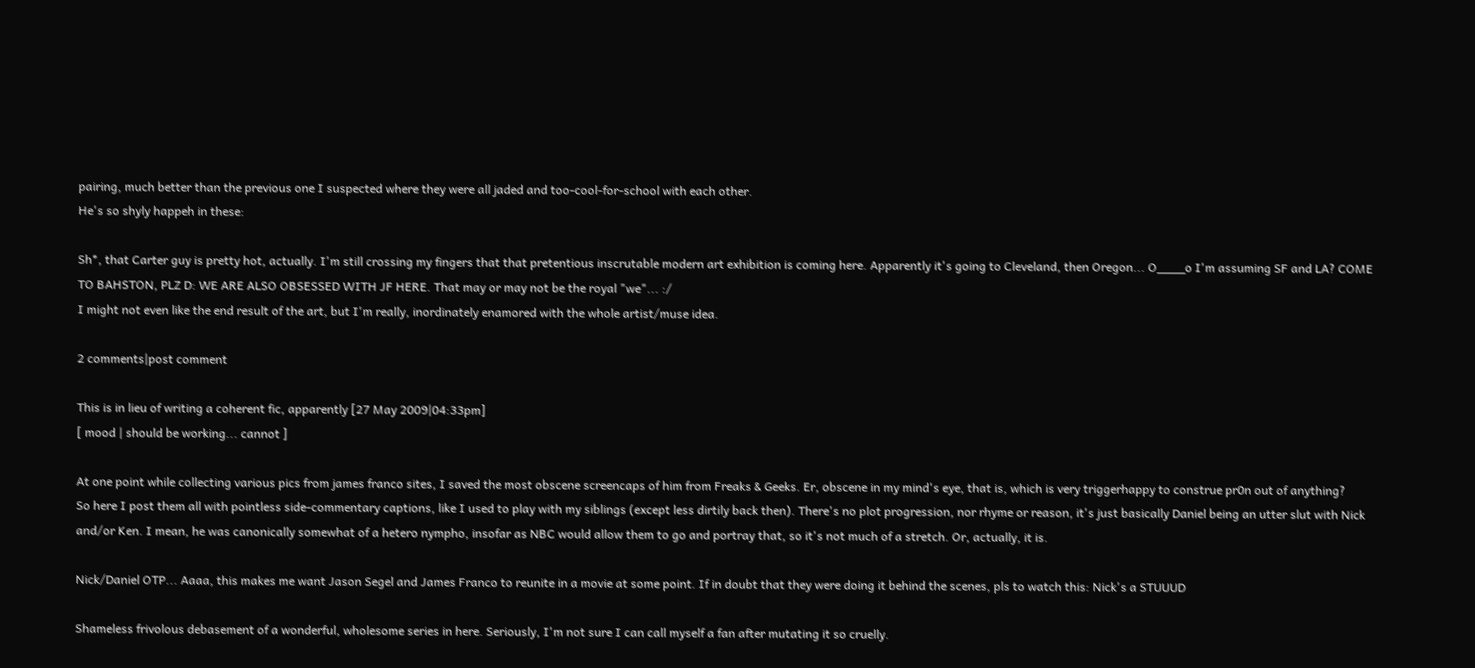pairing, much better than the previous one I suspected where they were all jaded and too-cool-for-school with each other.
He's so shyly happeh in these:

Sh*, that Carter guy is pretty hot, actually. I'm still crossing my fingers that that pretentious inscrutable modern art exhibition is coming here. Apparently it's going to Cleveland, then Oregon... O____o I'm assuming SF and LA? COME TO BAHSTON, PLZ D: WE ARE ALSO OBSESSED WITH JF HERE. That may or may not be the royal "we"... :/
I might not even like the end result of the art, but I'm really, inordinately enamored with the whole artist/muse idea.

2 comments|post comment

This is in lieu of writing a coherent fic, apparently [27 May 2009|04:33pm]
[ mood | should be working... cannot ]

At one point while collecting various pics from james franco sites, I saved the most obscene screencaps of him from Freaks & Geeks. Er, obscene in my mind's eye, that is, which is very triggerhappy to construe pr0n out of anything?
So here I post them all with pointless side-commentary captions, like I used to play with my siblings (except less dirtily back then). There's no plot progression, nor rhyme or reason, it's just basically Daniel being an utter slut with Nick and/or Ken. I mean, he was canonically somewhat of a hetero nympho, insofar as NBC would allow them to go and portray that, so it's not much of a stretch. Or, actually, it is.

Nick/Daniel OTP... Aaaa, this makes me want Jason Segel and James Franco to reunite in a movie at some point. If in doubt that they were doing it behind the scenes, pls to watch this: Nick's a STUUUD

Shameless frivolous debasement of a wonderful, wholesome series in here. Seriously, I'm not sure I can call myself a fan after mutating it so cruelly.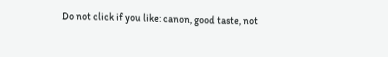Do not click if you like: canon, good taste, not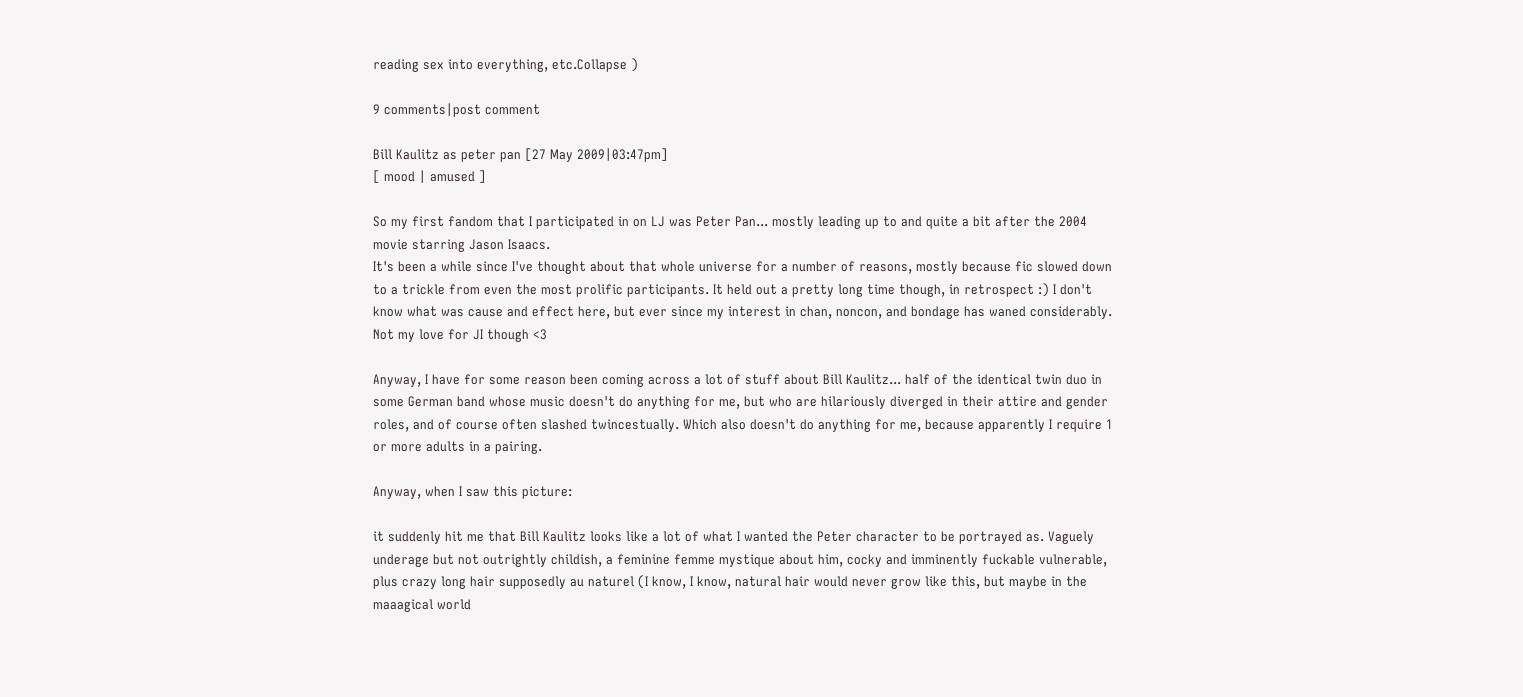reading sex into everything, etc.Collapse )

9 comments|post comment

Bill Kaulitz as peter pan [27 May 2009|03:47pm]
[ mood | amused ]

So my first fandom that I participated in on LJ was Peter Pan... mostly leading up to and quite a bit after the 2004 movie starring Jason Isaacs.
It's been a while since I've thought about that whole universe for a number of reasons, mostly because fic slowed down to a trickle from even the most prolific participants. It held out a pretty long time though, in retrospect :) I don't know what was cause and effect here, but ever since my interest in chan, noncon, and bondage has waned considerably. Not my love for JI though <3

Anyway, I have for some reason been coming across a lot of stuff about Bill Kaulitz... half of the identical twin duo in some German band whose music doesn't do anything for me, but who are hilariously diverged in their attire and gender roles, and of course often slashed twincestually. Which also doesn't do anything for me, because apparently I require 1 or more adults in a pairing.

Anyway, when I saw this picture:

it suddenly hit me that Bill Kaulitz looks like a lot of what I wanted the Peter character to be portrayed as. Vaguely underage but not outrightly childish, a feminine femme mystique about him, cocky and imminently fuckable vulnerable, plus crazy long hair supposedly au naturel (I know, I know, natural hair would never grow like this, but maybe in the maaagical world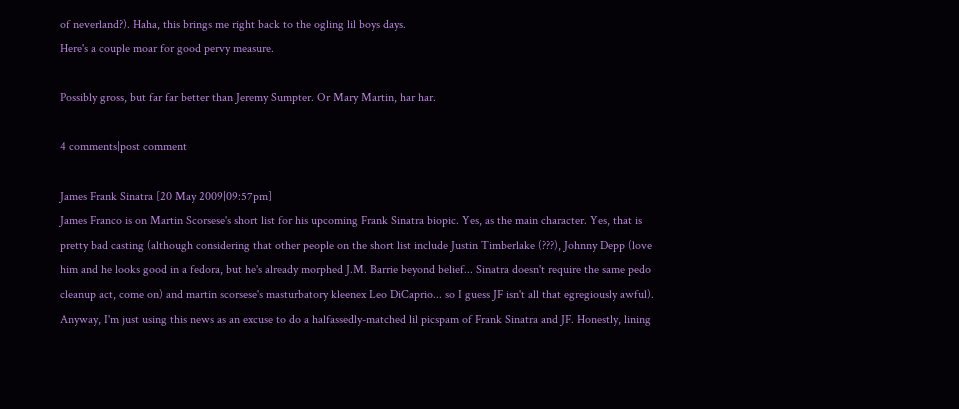of neverland?). Haha, this brings me right back to the ogling lil boys days.
Here's a couple moar for good pervy measure.

Possibly gross, but far far better than Jeremy Sumpter. Or Mary Martin, har har.

4 comments|post comment

James Frank Sinatra [20 May 2009|09:57pm]
James Franco is on Martin Scorsese's short list for his upcoming Frank Sinatra biopic. Yes, as the main character. Yes, that is pretty bad casting (although considering that other people on the short list include Justin Timberlake (???), Johnny Depp (love him and he looks good in a fedora, but he's already morphed J.M. Barrie beyond belief... Sinatra doesn't require the same pedo cleanup act, come on) and martin scorsese's masturbatory kleenex Leo DiCaprio... so I guess JF isn't all that egregiously awful).
Anyway, I'm just using this news as an excuse to do a halfassedly-matched lil picspam of Frank Sinatra and JF. Honestly, lining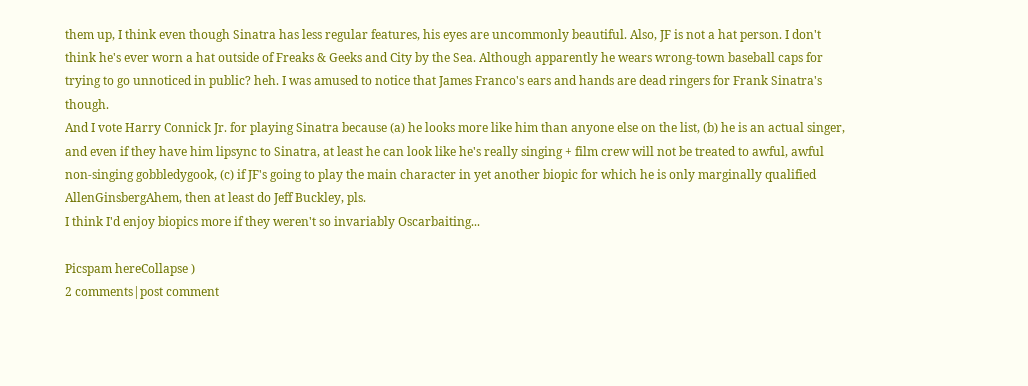them up, I think even though Sinatra has less regular features, his eyes are uncommonly beautiful. Also, JF is not a hat person. I don't think he's ever worn a hat outside of Freaks & Geeks and City by the Sea. Although apparently he wears wrong-town baseball caps for trying to go unnoticed in public? heh. I was amused to notice that James Franco's ears and hands are dead ringers for Frank Sinatra's though.
And I vote Harry Connick Jr. for playing Sinatra because (a) he looks more like him than anyone else on the list, (b) he is an actual singer, and even if they have him lipsync to Sinatra, at least he can look like he's really singing + film crew will not be treated to awful, awful non-singing gobbledygook, (c) if JF's going to play the main character in yet another biopic for which he is only marginally qualified AllenGinsbergAhem, then at least do Jeff Buckley, pls.
I think I'd enjoy biopics more if they weren't so invariably Oscarbaiting...

Picspam hereCollapse )
2 comments|post comment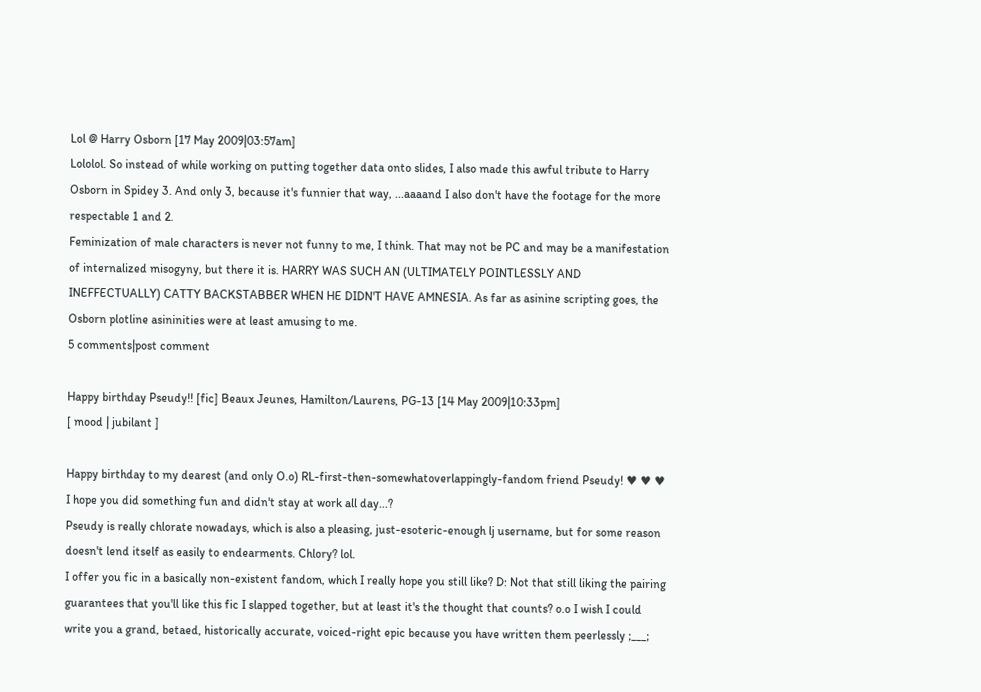Lol @ Harry Osborn [17 May 2009|03:57am]
Lololol. So instead of while working on putting together data onto slides, I also made this awful tribute to Harry Osborn in Spidey 3. And only 3, because it's funnier that way, ...aaaand I also don't have the footage for the more respectable 1 and 2.
Feminization of male characters is never not funny to me, I think. That may not be PC and may be a manifestation of internalized misogyny, but there it is. HARRY WAS SUCH AN (ULTIMATELY POINTLESSLY AND INEFFECTUALLY) CATTY BACKSTABBER WHEN HE DIDN'T HAVE AMNESIA. As far as asinine scripting goes, the Osborn plotline asininities were at least amusing to me.
5 comments|post comment

Happy birthday Pseudy!! [fic] Beaux Jeunes, Hamilton/Laurens, PG-13 [14 May 2009|10:33pm]
[ mood | jubilant ]

Happy birthday to my dearest (and only O.o) RL-first-then-somewhatoverlappingly-fandom friend Pseudy! ♥ ♥ ♥
I hope you did something fun and didn't stay at work all day...?
Pseudy is really chlorate nowadays, which is also a pleasing, just-esoteric-enough lj username, but for some reason doesn't lend itself as easily to endearments. Chlory? lol.
I offer you fic in a basically non-existent fandom, which I really hope you still like? D: Not that still liking the pairing guarantees that you'll like this fic I slapped together, but at least it's the thought that counts? o.o I wish I could write you a grand, betaed, historically accurate, voiced-right epic because you have written them peerlessly ;___;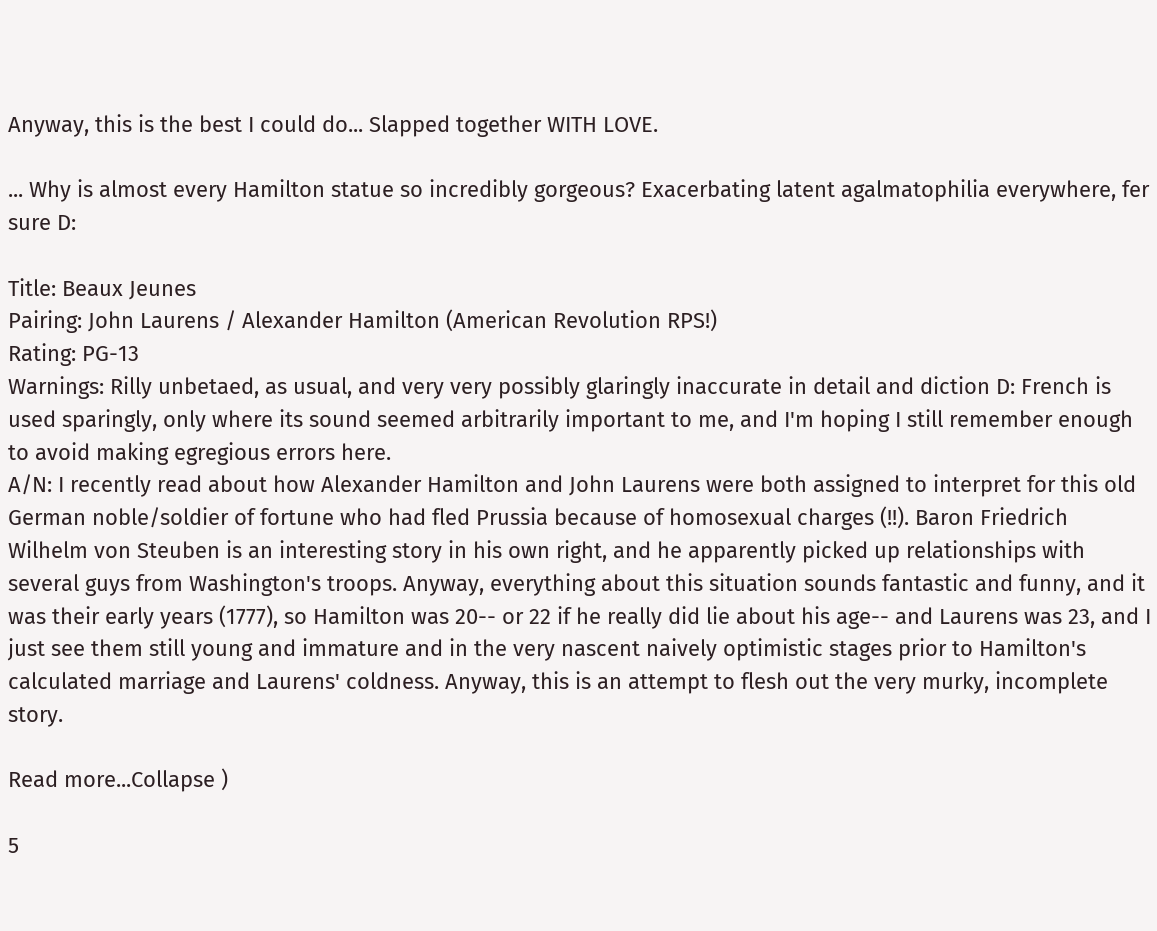Anyway, this is the best I could do... Slapped together WITH LOVE.

... Why is almost every Hamilton statue so incredibly gorgeous? Exacerbating latent agalmatophilia everywhere, fer sure D:

Title: Beaux Jeunes
Pairing: John Laurens / Alexander Hamilton (American Revolution RPS!)
Rating: PG-13
Warnings: Rilly unbetaed, as usual, and very very possibly glaringly inaccurate in detail and diction D: French is used sparingly, only where its sound seemed arbitrarily important to me, and I'm hoping I still remember enough to avoid making egregious errors here.
A/N: I recently read about how Alexander Hamilton and John Laurens were both assigned to interpret for this old German noble/soldier of fortune who had fled Prussia because of homosexual charges (!!). Baron Friedrich Wilhelm von Steuben is an interesting story in his own right, and he apparently picked up relationships with several guys from Washington's troops. Anyway, everything about this situation sounds fantastic and funny, and it was their early years (1777), so Hamilton was 20-- or 22 if he really did lie about his age-- and Laurens was 23, and I just see them still young and immature and in the very nascent naively optimistic stages prior to Hamilton's calculated marriage and Laurens' coldness. Anyway, this is an attempt to flesh out the very murky, incomplete story.

Read more...Collapse )

5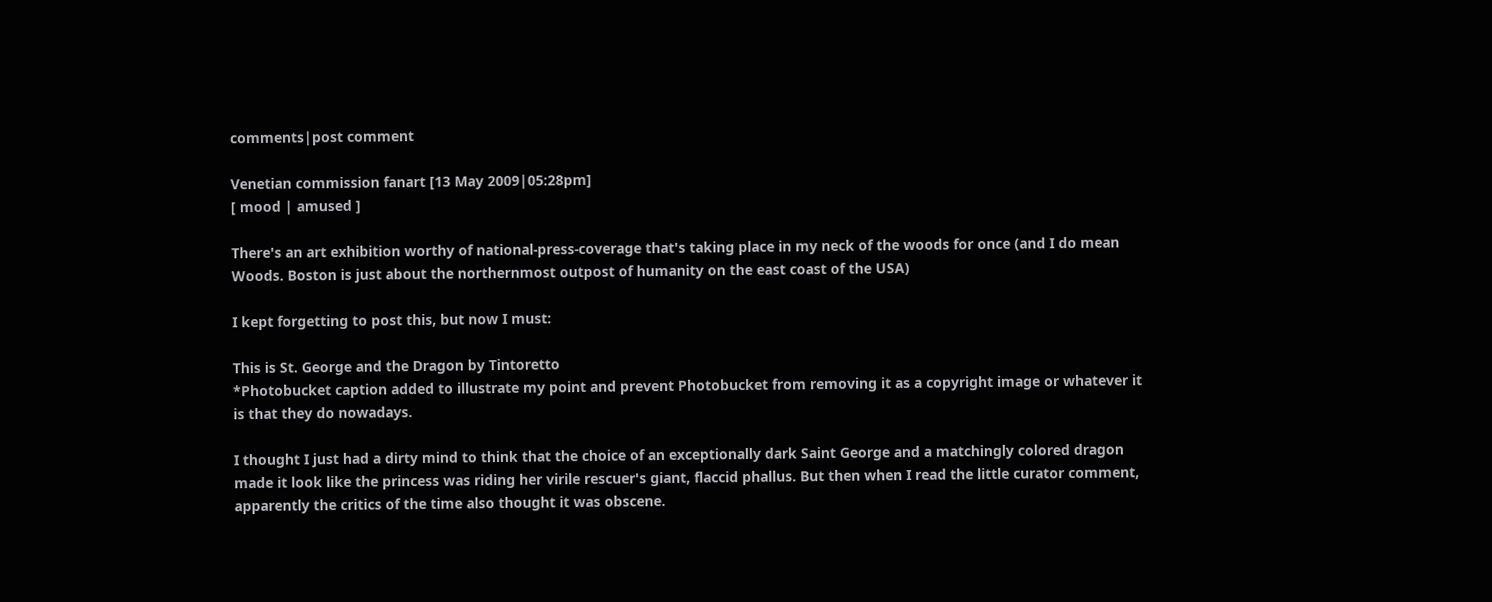comments|post comment

Venetian commission fanart [13 May 2009|05:28pm]
[ mood | amused ]

There's an art exhibition worthy of national-press-coverage that's taking place in my neck of the woods for once (and I do mean Woods. Boston is just about the northernmost outpost of humanity on the east coast of the USA)

I kept forgetting to post this, but now I must:

This is St. George and the Dragon by Tintoretto
*Photobucket caption added to illustrate my point and prevent Photobucket from removing it as a copyright image or whatever it is that they do nowadays.

I thought I just had a dirty mind to think that the choice of an exceptionally dark Saint George and a matchingly colored dragon made it look like the princess was riding her virile rescuer's giant, flaccid phallus. But then when I read the little curator comment, apparently the critics of the time also thought it was obscene.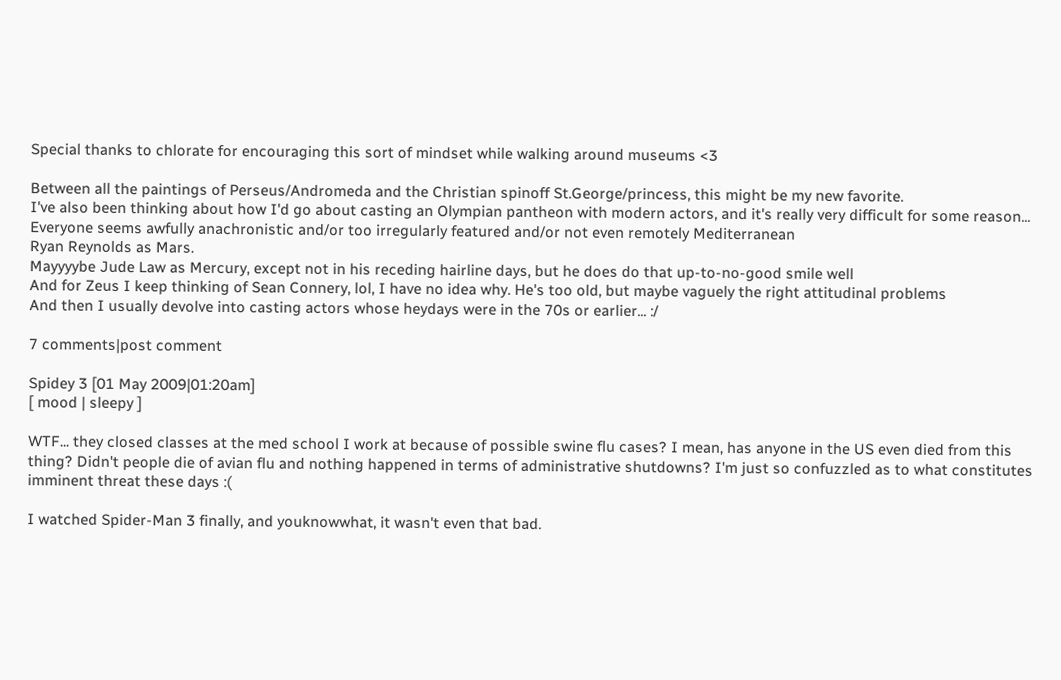Special thanks to chlorate for encouraging this sort of mindset while walking around museums <3

Between all the paintings of Perseus/Andromeda and the Christian spinoff St.George/princess, this might be my new favorite.
I've also been thinking about how I'd go about casting an Olympian pantheon with modern actors, and it's really very difficult for some reason... Everyone seems awfully anachronistic and/or too irregularly featured and/or not even remotely Mediterranean
Ryan Reynolds as Mars.
Mayyyybe Jude Law as Mercury, except not in his receding hairline days, but he does do that up-to-no-good smile well
And for Zeus I keep thinking of Sean Connery, lol, I have no idea why. He's too old, but maybe vaguely the right attitudinal problems
And then I usually devolve into casting actors whose heydays were in the 70s or earlier... :/

7 comments|post comment

Spidey 3 [01 May 2009|01:20am]
[ mood | sleepy ]

WTF... they closed classes at the med school I work at because of possible swine flu cases? I mean, has anyone in the US even died from this thing? Didn't people die of avian flu and nothing happened in terms of administrative shutdowns? I'm just so confuzzled as to what constitutes imminent threat these days :(

I watched Spider-Man 3 finally, and youknowwhat, it wasn't even that bad.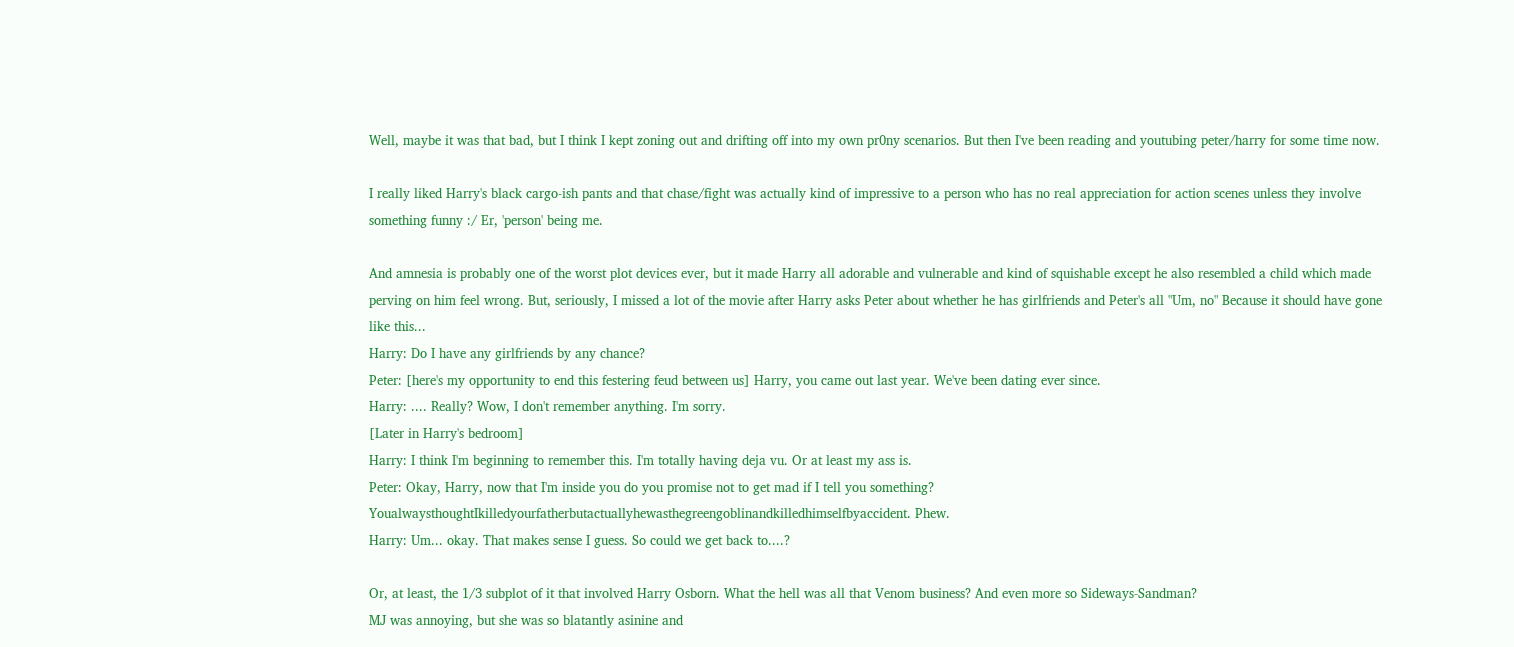Well, maybe it was that bad, but I think I kept zoning out and drifting off into my own pr0ny scenarios. But then I've been reading and youtubing peter/harry for some time now.

I really liked Harry's black cargo-ish pants and that chase/fight was actually kind of impressive to a person who has no real appreciation for action scenes unless they involve something funny :/ Er, 'person' being me.

And amnesia is probably one of the worst plot devices ever, but it made Harry all adorable and vulnerable and kind of squishable except he also resembled a child which made perving on him feel wrong. But, seriously, I missed a lot of the movie after Harry asks Peter about whether he has girlfriends and Peter's all "Um, no" Because it should have gone like this...
Harry: Do I have any girlfriends by any chance?
Peter: [here's my opportunity to end this festering feud between us] Harry, you came out last year. We've been dating ever since.
Harry: .... Really? Wow, I don't remember anything. I'm sorry.
[Later in Harry's bedroom]
Harry: I think I'm beginning to remember this. I'm totally having deja vu. Or at least my ass is.
Peter: Okay, Harry, now that I'm inside you do you promise not to get mad if I tell you something? YoualwaysthoughtIkilledyourfatherbutactuallyhewasthegreengoblinandkilledhimselfbyaccident. Phew.
Harry: Um... okay. That makes sense I guess. So could we get back to....?

Or, at least, the 1/3 subplot of it that involved Harry Osborn. What the hell was all that Venom business? And even more so Sideways-Sandman?
MJ was annoying, but she was so blatantly asinine and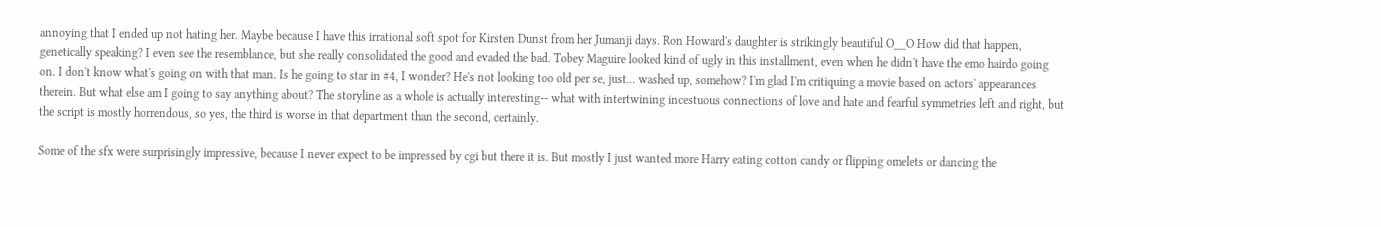annoying that I ended up not hating her. Maybe because I have this irrational soft spot for Kirsten Dunst from her Jumanji days. Ron Howard's daughter is strikingly beautiful O__O How did that happen, genetically speaking? I even see the resemblance, but she really consolidated the good and evaded the bad. Tobey Maguire looked kind of ugly in this installment, even when he didn't have the emo hairdo going on. I don't know what's going on with that man. Is he going to star in #4, I wonder? He's not looking too old per se, just... washed up, somehow? I'm glad I'm critiquing a movie based on actors' appearances therein. But what else am I going to say anything about? The storyline as a whole is actually interesting-- what with intertwining incestuous connections of love and hate and fearful symmetries left and right, but the script is mostly horrendous, so yes, the third is worse in that department than the second, certainly.

Some of the sfx were surprisingly impressive, because I never expect to be impressed by cgi but there it is. But mostly I just wanted more Harry eating cotton candy or flipping omelets or dancing the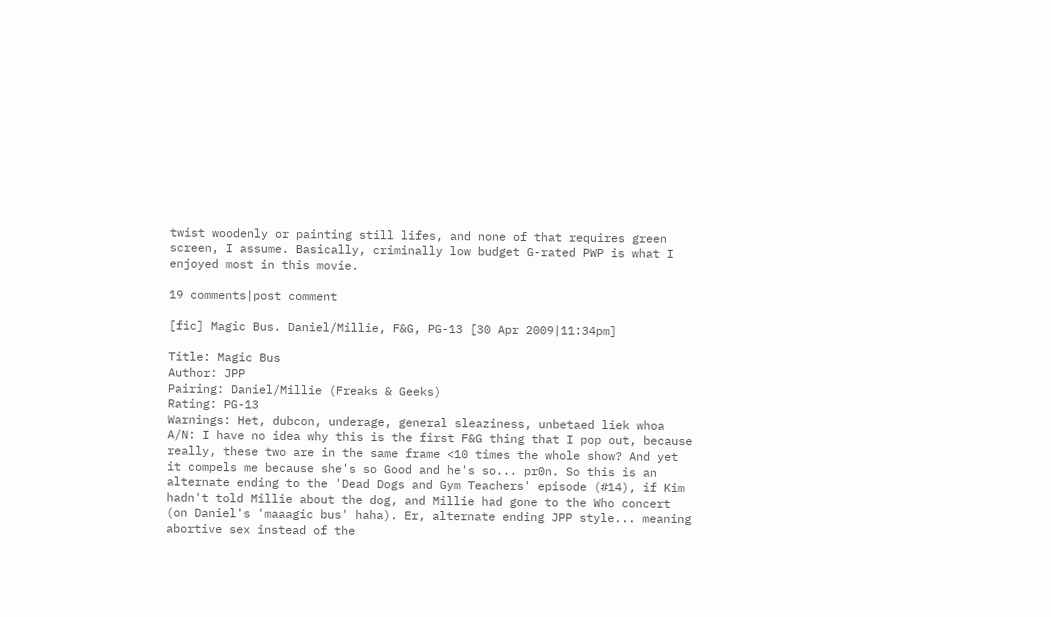twist woodenly or painting still lifes, and none of that requires green screen, I assume. Basically, criminally low budget G-rated PWP is what I enjoyed most in this movie.

19 comments|post comment

[fic] Magic Bus. Daniel/Millie, F&G, PG-13 [30 Apr 2009|11:34pm]

Title: Magic Bus
Author: JPP
Pairing: Daniel/Millie (Freaks & Geeks)
Rating: PG-13
Warnings: Het, dubcon, underage, general sleaziness, unbetaed liek whoa
A/N: I have no idea why this is the first F&G thing that I pop out, because really, these two are in the same frame <10 times the whole show? And yet it compels me because she's so Good and he's so... pr0n. So this is an alternate ending to the 'Dead Dogs and Gym Teachers' episode (#14), if Kim hadn't told Millie about the dog, and Millie had gone to the Who concert (on Daniel's 'maaagic bus' haha). Er, alternate ending JPP style... meaning abortive sex instead of the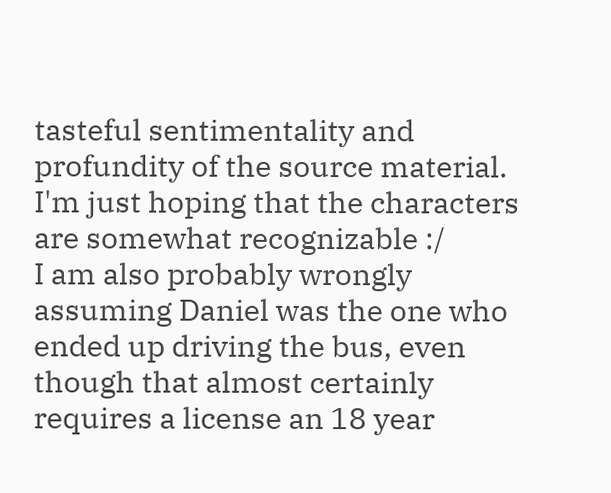tasteful sentimentality and profundity of the source material. I'm just hoping that the characters are somewhat recognizable :/
I am also probably wrongly assuming Daniel was the one who ended up driving the bus, even though that almost certainly requires a license an 18 year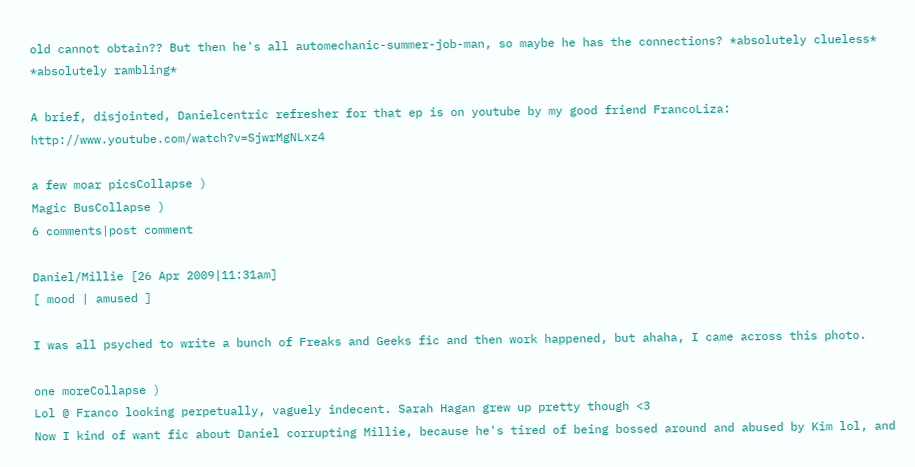old cannot obtain?? But then he's all automechanic-summer-job-man, so maybe he has the connections? *absolutely clueless* *absolutely rambling*

A brief, disjointed, Danielcentric refresher for that ep is on youtube by my good friend FrancoLiza: http://www.youtube.com/watch?v=SjwrMgNLxz4

a few moar picsCollapse )
Magic BusCollapse )
6 comments|post comment

Daniel/Millie [26 Apr 2009|11:31am]
[ mood | amused ]

I was all psyched to write a bunch of Freaks and Geeks fic and then work happened, but ahaha, I came across this photo.

one moreCollapse )
Lol @ Franco looking perpetually, vaguely indecent. Sarah Hagan grew up pretty though <3
Now I kind of want fic about Daniel corrupting Millie, because he's tired of being bossed around and abused by Kim lol, and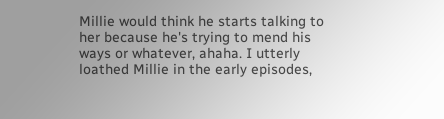Millie would think he starts talking to her because he's trying to mend his ways or whatever, ahaha. I utterly loathed Millie in the early episodes,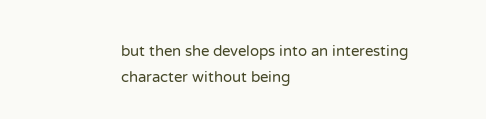but then she develops into an interesting character without being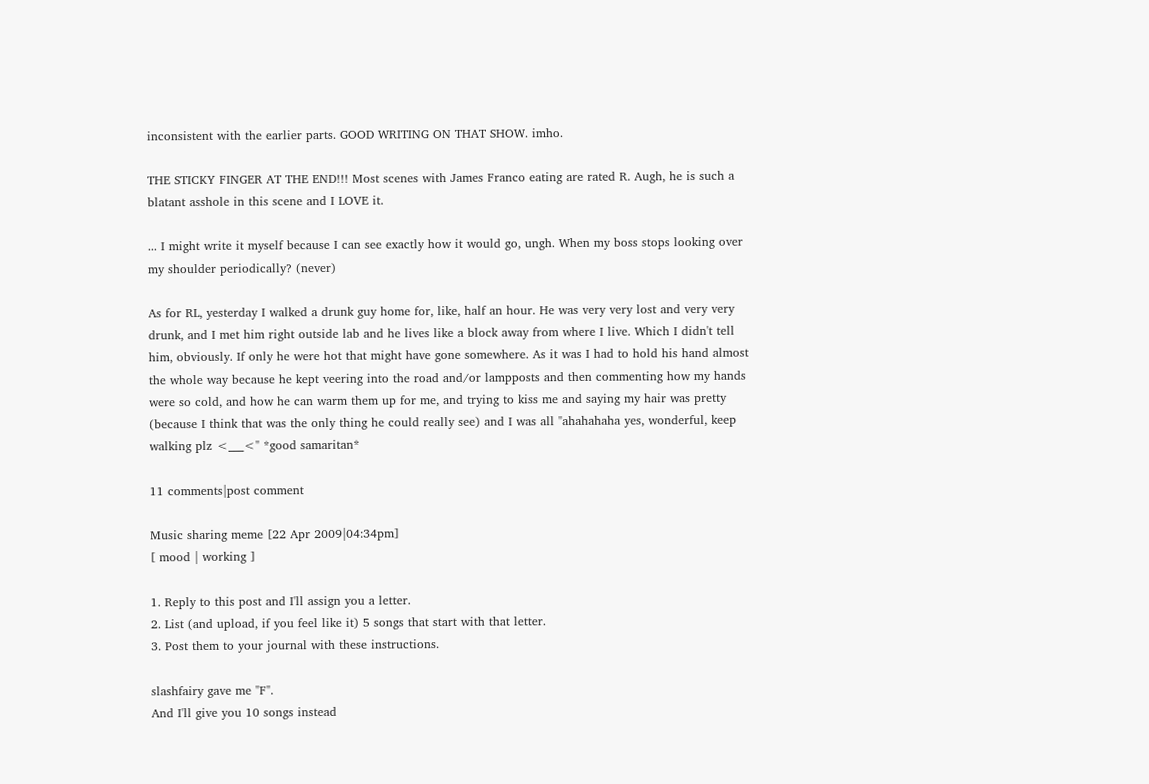inconsistent with the earlier parts. GOOD WRITING ON THAT SHOW. imho.

THE STICKY FINGER AT THE END!!! Most scenes with James Franco eating are rated R. Augh, he is such a blatant asshole in this scene and I LOVE it.

... I might write it myself because I can see exactly how it would go, ungh. When my boss stops looking over my shoulder periodically? (never)

As for RL, yesterday I walked a drunk guy home for, like, half an hour. He was very very lost and very very drunk, and I met him right outside lab and he lives like a block away from where I live. Which I didn't tell him, obviously. If only he were hot that might have gone somewhere. As it was I had to hold his hand almost the whole way because he kept veering into the road and/or lampposts and then commenting how my hands were so cold, and how he can warm them up for me, and trying to kiss me and saying my hair was pretty (because I think that was the only thing he could really see) and I was all "ahahahaha yes, wonderful, keep walking plz <___<" *good samaritan*

11 comments|post comment

Music sharing meme [22 Apr 2009|04:34pm]
[ mood | working ]

1. Reply to this post and I'll assign you a letter.
2. List (and upload, if you feel like it) 5 songs that start with that letter.
3. Post them to your journal with these instructions.

slashfairy gave me "F".
And I'll give you 10 songs instead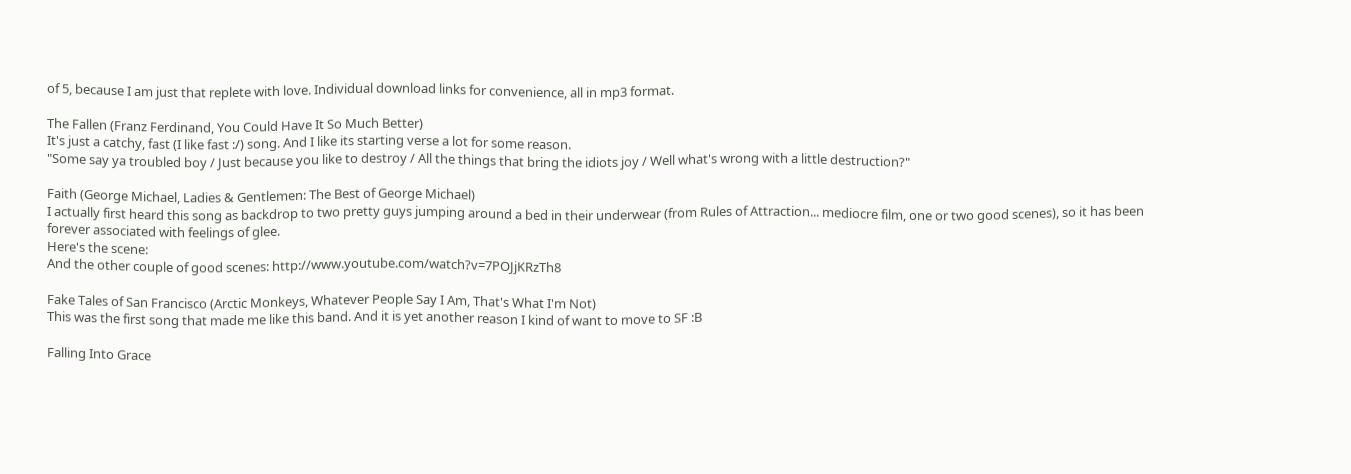of 5, because I am just that replete with love. Individual download links for convenience, all in mp3 format.

The Fallen (Franz Ferdinand, You Could Have It So Much Better)
It's just a catchy, fast (I like fast :/) song. And I like its starting verse a lot for some reason.
"Some say ya troubled boy / Just because you like to destroy / All the things that bring the idiots joy / Well what's wrong with a little destruction?"

Faith (George Michael, Ladies & Gentlemen: The Best of George Michael)
I actually first heard this song as backdrop to two pretty guys jumping around a bed in their underwear (from Rules of Attraction... mediocre film, one or two good scenes), so it has been forever associated with feelings of glee.
Here's the scene:
And the other couple of good scenes: http://www.youtube.com/watch?v=7POJjKRzTh8

Fake Tales of San Francisco (Arctic Monkeys, Whatever People Say I Am, That's What I'm Not)
This was the first song that made me like this band. And it is yet another reason I kind of want to move to SF :B

Falling Into Grace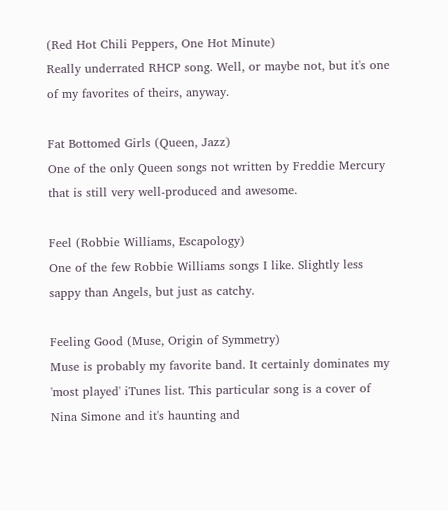(Red Hot Chili Peppers, One Hot Minute)
Really underrated RHCP song. Well, or maybe not, but it's one of my favorites of theirs, anyway.

Fat Bottomed Girls (Queen, Jazz)
One of the only Queen songs not written by Freddie Mercury that is still very well-produced and awesome.

Feel (Robbie Williams, Escapology)
One of the few Robbie Williams songs I like. Slightly less sappy than Angels, but just as catchy.

Feeling Good (Muse, Origin of Symmetry)
Muse is probably my favorite band. It certainly dominates my 'most played' iTunes list. This particular song is a cover of Nina Simone and it's haunting and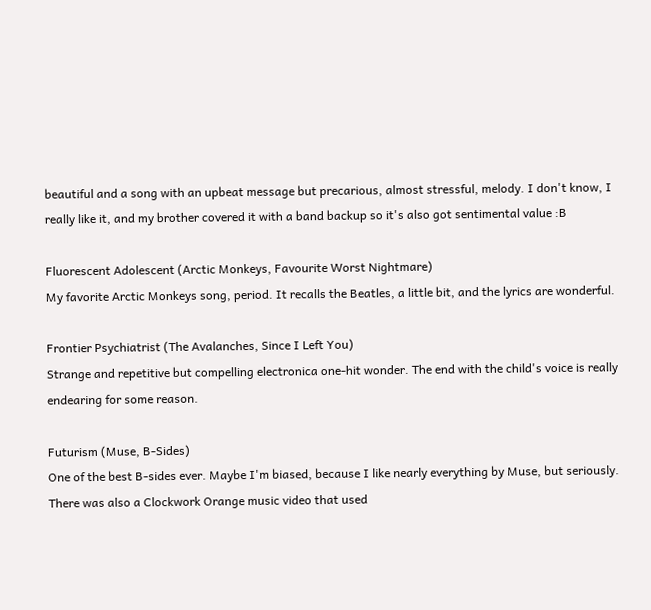beautiful and a song with an upbeat message but precarious, almost stressful, melody. I don't know, I really like it, and my brother covered it with a band backup so it's also got sentimental value :B

Fluorescent Adolescent (Arctic Monkeys, Favourite Worst Nightmare)
My favorite Arctic Monkeys song, period. It recalls the Beatles, a little bit, and the lyrics are wonderful.

Frontier Psychiatrist (The Avalanches, Since I Left You)
Strange and repetitive but compelling electronica one-hit wonder. The end with the child's voice is really endearing for some reason.

Futurism (Muse, B-Sides)
One of the best B-sides ever. Maybe I'm biased, because I like nearly everything by Muse, but seriously. There was also a Clockwork Orange music video that used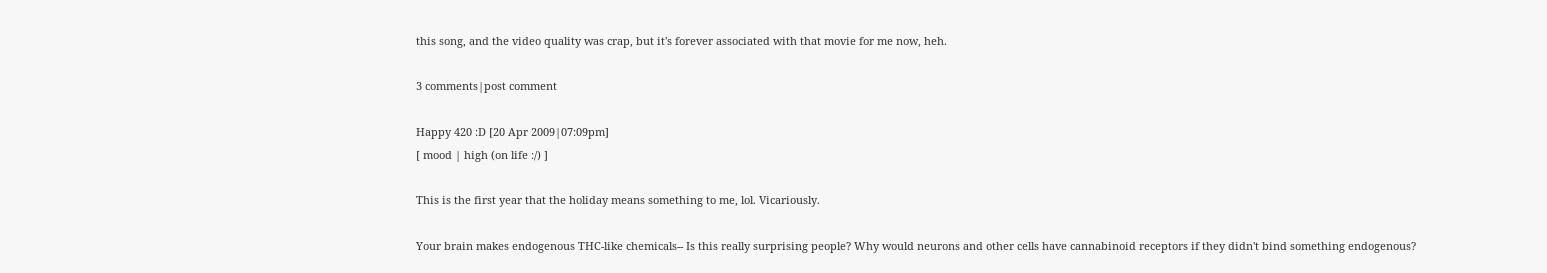this song, and the video quality was crap, but it's forever associated with that movie for me now, heh.

3 comments|post comment

Happy 420 :D [20 Apr 2009|07:09pm]
[ mood | high (on life :/) ]

This is the first year that the holiday means something to me, lol. Vicariously.

Your brain makes endogenous THC-like chemicals-- Is this really surprising people? Why would neurons and other cells have cannabinoid receptors if they didn't bind something endogenous?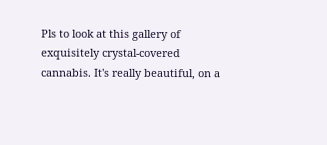Pls to look at this gallery of exquisitely crystal-covered cannabis. It's really beautiful, on a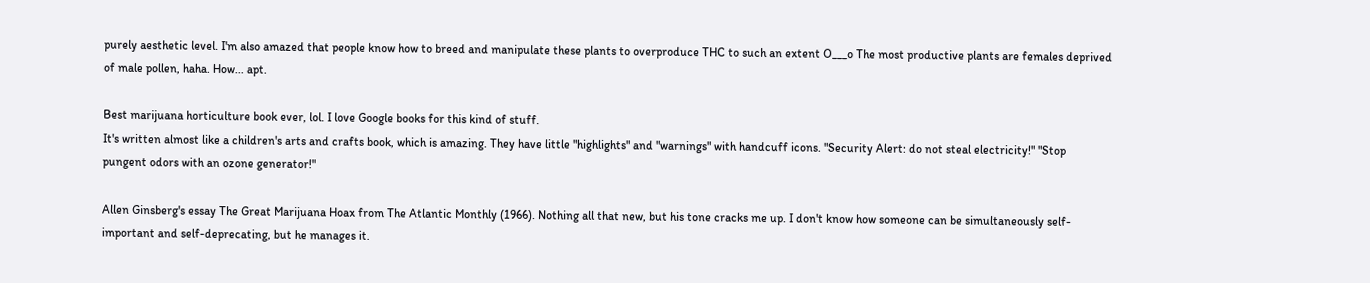purely aesthetic level. I'm also amazed that people know how to breed and manipulate these plants to overproduce THC to such an extent O___o The most productive plants are females deprived of male pollen, haha. How... apt.

Best marijuana horticulture book ever, lol. I love Google books for this kind of stuff.
It's written almost like a children's arts and crafts book, which is amazing. They have little "highlights" and "warnings" with handcuff icons. "Security Alert: do not steal electricity!" "Stop pungent odors with an ozone generator!"

Allen Ginsberg's essay The Great Marijuana Hoax from The Atlantic Monthly (1966). Nothing all that new, but his tone cracks me up. I don't know how someone can be simultaneously self-important and self-deprecating, but he manages it.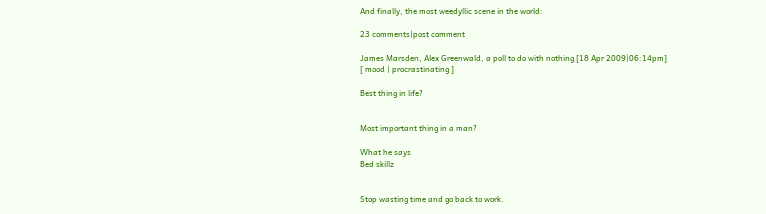And finally, the most weedyllic scene in the world:

23 comments|post comment

James Marsden, Alex Greenwald, a poll to do with nothing [18 Apr 2009|06:14pm]
[ mood | procrastinating ]

Best thing in life?


Most important thing in a man?

What he says
Bed skillz


Stop wasting time and go back to work.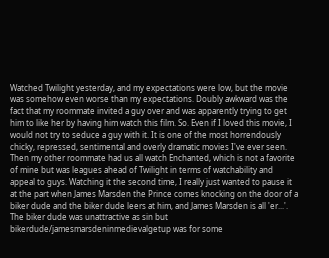Watched Twilight yesterday, and my expectations were low, but the movie was somehow even worse than my expectations. Doubly awkward was the fact that my roommate invited a guy over and was apparently trying to get him to like her by having him watch this film. So. Even if I loved this movie, I would not try to seduce a guy with it. It is one of the most horrendously chicky, repressed, sentimental and overly dramatic movies I've ever seen.
Then my other roommate had us all watch Enchanted, which is not a favorite of mine but was leagues ahead of Twilight in terms of watchability and appeal to guys. Watching it the second time, I really just wanted to pause it at the part when James Marsden the Prince comes knocking on the door of a biker dude and the biker dude leers at him, and James Marsden is all 'er...'. The biker dude was unattractive as sin but bikerdude/jamesmarsdeninmedievalgetup was for some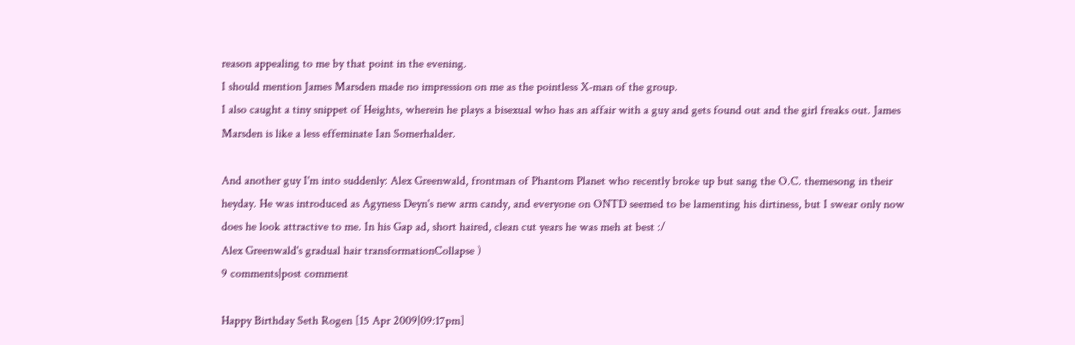reason appealing to me by that point in the evening.
I should mention James Marsden made no impression on me as the pointless X-man of the group.
I also caught a tiny snippet of Heights, wherein he plays a bisexual who has an affair with a guy and gets found out and the girl freaks out. James Marsden is like a less effeminate Ian Somerhalder.

And another guy I'm into suddenly: Alex Greenwald, frontman of Phantom Planet who recently broke up but sang the O.C. themesong in their heyday. He was introduced as Agyness Deyn's new arm candy, and everyone on ONTD seemed to be lamenting his dirtiness, but I swear only now does he look attractive to me. In his Gap ad, short haired, clean cut years he was meh at best :/
Alex Greenwald's gradual hair transformationCollapse )
9 comments|post comment

Happy Birthday Seth Rogen [15 Apr 2009|09:17pm]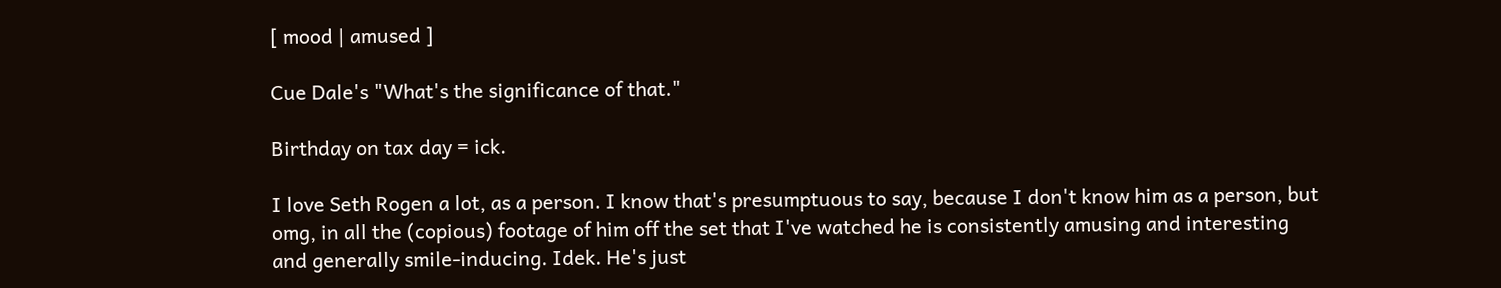[ mood | amused ]

Cue Dale's "What's the significance of that."

Birthday on tax day = ick.

I love Seth Rogen a lot, as a person. I know that's presumptuous to say, because I don't know him as a person, but omg, in all the (copious) footage of him off the set that I've watched he is consistently amusing and interesting and generally smile-inducing. Idek. He's just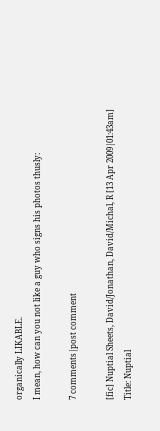organically LIKABLE.
I mean, how can you not like a guy who signs his photos thusly:

7 comments|post comment

[fic] Nuptial Sheets, David/Jonathan, David/Michal, R [13 Apr 2009|01:43am]
Title: Nuptial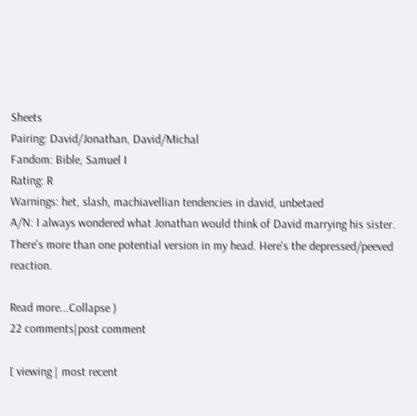Sheets
Pairing: David/Jonathan, David/Michal
Fandom: Bible, Samuel I
Rating: R
Warnings: het, slash, machiavellian tendencies in david, unbetaed
A/N: I always wondered what Jonathan would think of David marrying his sister. There's more than one potential version in my head. Here's the depressed/peeved reaction.

Read more...Collapse )
22 comments|post comment

[ viewing | most recent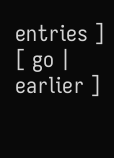entries ]
[ go | earlier ]